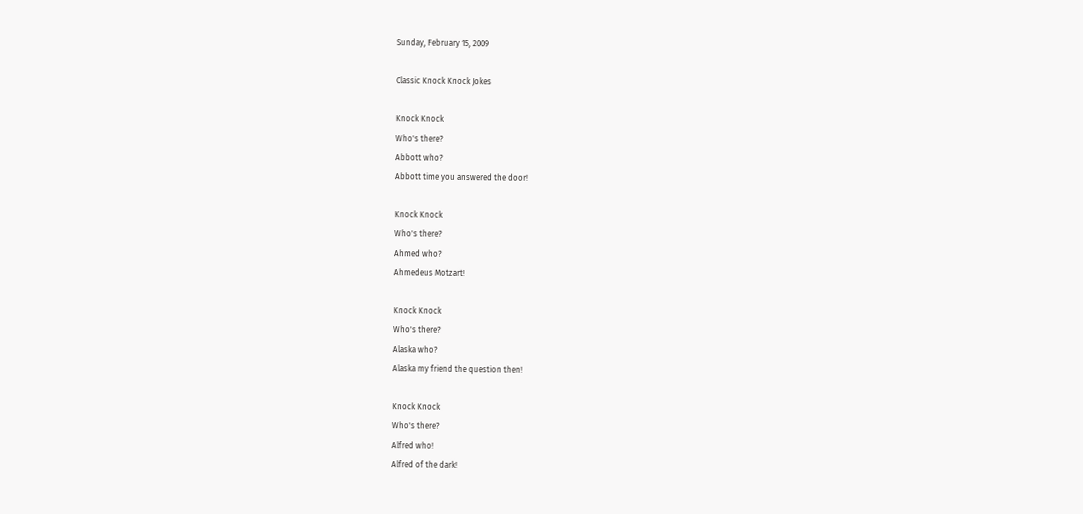Sunday, February 15, 2009

Classic Knock Knock Jokes

Knock Knock
Who's there?
Abbott who?
Abbott time you answered the door!

Knock Knock
Who's there?
Ahmed who?
Ahmedeus Motzart!

Knock Knock
Who's there?
Alaska who?
Alaska my friend the question then!

Knock Knock
Who's there?
Alfred who!
Alfred of the dark!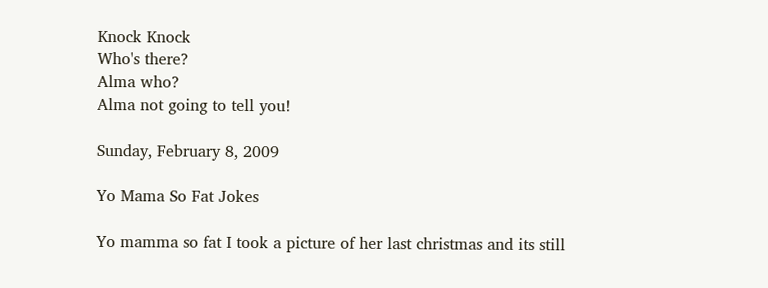Knock Knock
Who's there?
Alma who?
Alma not going to tell you!

Sunday, February 8, 2009

Yo Mama So Fat Jokes

Yo mamma so fat I took a picture of her last christmas and its still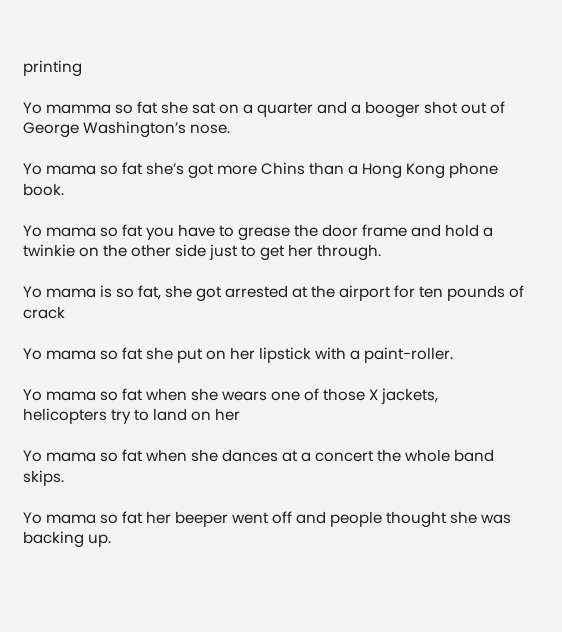printing

Yo mamma so fat she sat on a quarter and a booger shot out of George Washington’s nose.

Yo mama so fat she’s got more Chins than a Hong Kong phone book.

Yo mama so fat you have to grease the door frame and hold a twinkie on the other side just to get her through.

Yo mama is so fat, she got arrested at the airport for ten pounds of crack

Yo mama so fat she put on her lipstick with a paint-roller.

Yo mama so fat when she wears one of those X jackets, helicopters try to land on her

Yo mama so fat when she dances at a concert the whole band skips.

Yo mama so fat her beeper went off and people thought she was backing up.